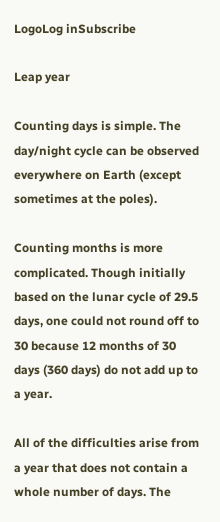LogoLog inSubscribe

Leap year

Counting days is simple. The day/night cycle can be observed everywhere on Earth (except sometimes at the poles).

Counting months is more complicated. Though initially based on the lunar cycle of 29.5 days, one could not round off to 30 because 12 months of 30 days (360 days) do not add up to a year.

All of the difficulties arise from a year that does not contain a whole number of days. The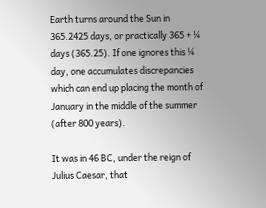Earth turns around the Sun in 365.2425 days, or practically 365 + ¼ days (365.25). If one ignores this ¼ day, one accumulates discrepancies which can end up placing the month of January in the middle of the summer (after 800 years).

It was in 46 BC, under the reign of Julius Caesar, that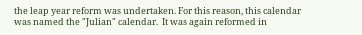the leap year reform was undertaken. For this reason, this calendar  was named the "Julian" calendar.  It was again reformed in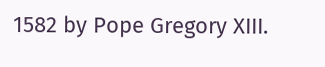1582 by Pope Gregory XIII.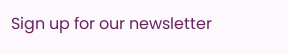Sign up for our newsletter